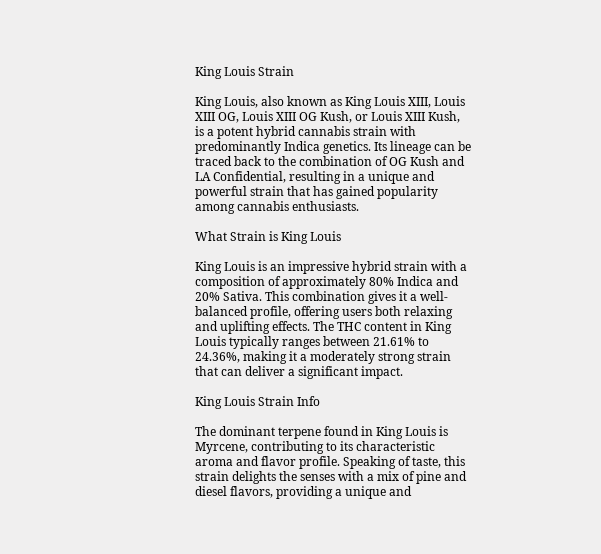King Louis Strain

King Louis, also known as King Louis XIII, Louis XIII OG, Louis XIII OG Kush, or Louis XIII Kush, is a potent hybrid cannabis strain with predominantly Indica genetics. Its lineage can be traced back to the combination of OG Kush and LA Confidential, resulting in a unique and powerful strain that has gained popularity among cannabis enthusiasts.

What Strain is King Louis

King Louis is an impressive hybrid strain with a composition of approximately 80% Indica and 20% Sativa. This combination gives it a well-balanced profile, offering users both relaxing and uplifting effects. The THC content in King Louis typically ranges between 21.61% to 24.36%, making it a moderately strong strain that can deliver a significant impact.

King Louis Strain Info

The dominant terpene found in King Louis is Myrcene, contributing to its characteristic aroma and flavor profile. Speaking of taste, this strain delights the senses with a mix of pine and diesel flavors, providing a unique and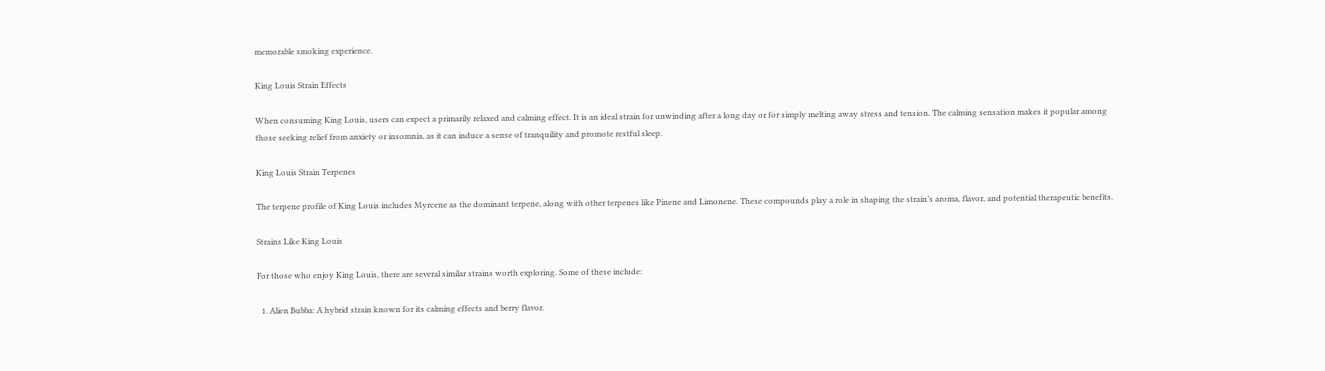memorable smoking experience.

King Louis Strain Effects

When consuming King Louis, users can expect a primarily relaxed and calming effect. It is an ideal strain for unwinding after a long day or for simply melting away stress and tension. The calming sensation makes it popular among those seeking relief from anxiety or insomnia, as it can induce a sense of tranquility and promote restful sleep.

King Louis Strain Terpenes

The terpene profile of King Louis includes Myrcene as the dominant terpene, along with other terpenes like Pinene and Limonene. These compounds play a role in shaping the strain’s aroma, flavor, and potential therapeutic benefits.

Strains Like King Louis

For those who enjoy King Louis, there are several similar strains worth exploring. Some of these include:

  1. Alien Bubba: A hybrid strain known for its calming effects and berry flavor.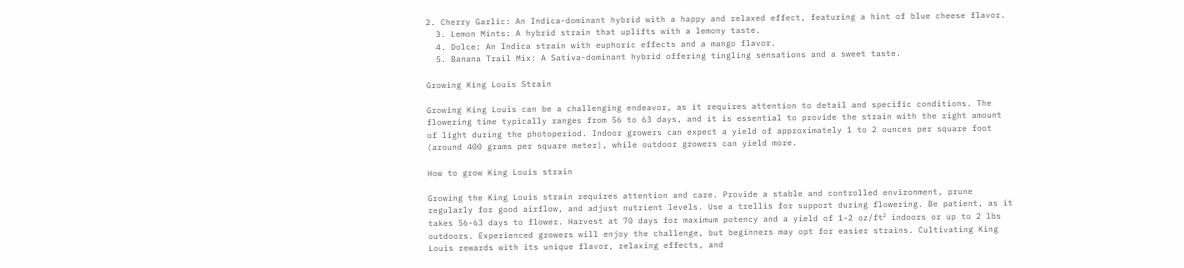2. Cherry Garlic: An Indica-dominant hybrid with a happy and relaxed effect, featuring a hint of blue cheese flavor.
  3. Lemon Mints: A hybrid strain that uplifts with a lemony taste.
  4. Dolce: An Indica strain with euphoric effects and a mango flavor.
  5. Banana Trail Mix: A Sativa-dominant hybrid offering tingling sensations and a sweet taste.

Growing King Louis Strain

Growing King Louis can be a challenging endeavor, as it requires attention to detail and specific conditions. The flowering time typically ranges from 56 to 63 days, and it is essential to provide the strain with the right amount of light during the photoperiod. Indoor growers can expect a yield of approximately 1 to 2 ounces per square foot (around 400 grams per square meter), while outdoor growers can yield more.

How to grow King Louis strain

Growing the King Louis strain requires attention and care. Provide a stable and controlled environment, prune regularly for good airflow, and adjust nutrient levels. Use a trellis for support during flowering. Be patient, as it takes 56-63 days to flower. Harvest at 70 days for maximum potency and a yield of 1-2 oz/ft² indoors or up to 2 lbs outdoors. Experienced growers will enjoy the challenge, but beginners may opt for easier strains. Cultivating King Louis rewards with its unique flavor, relaxing effects, and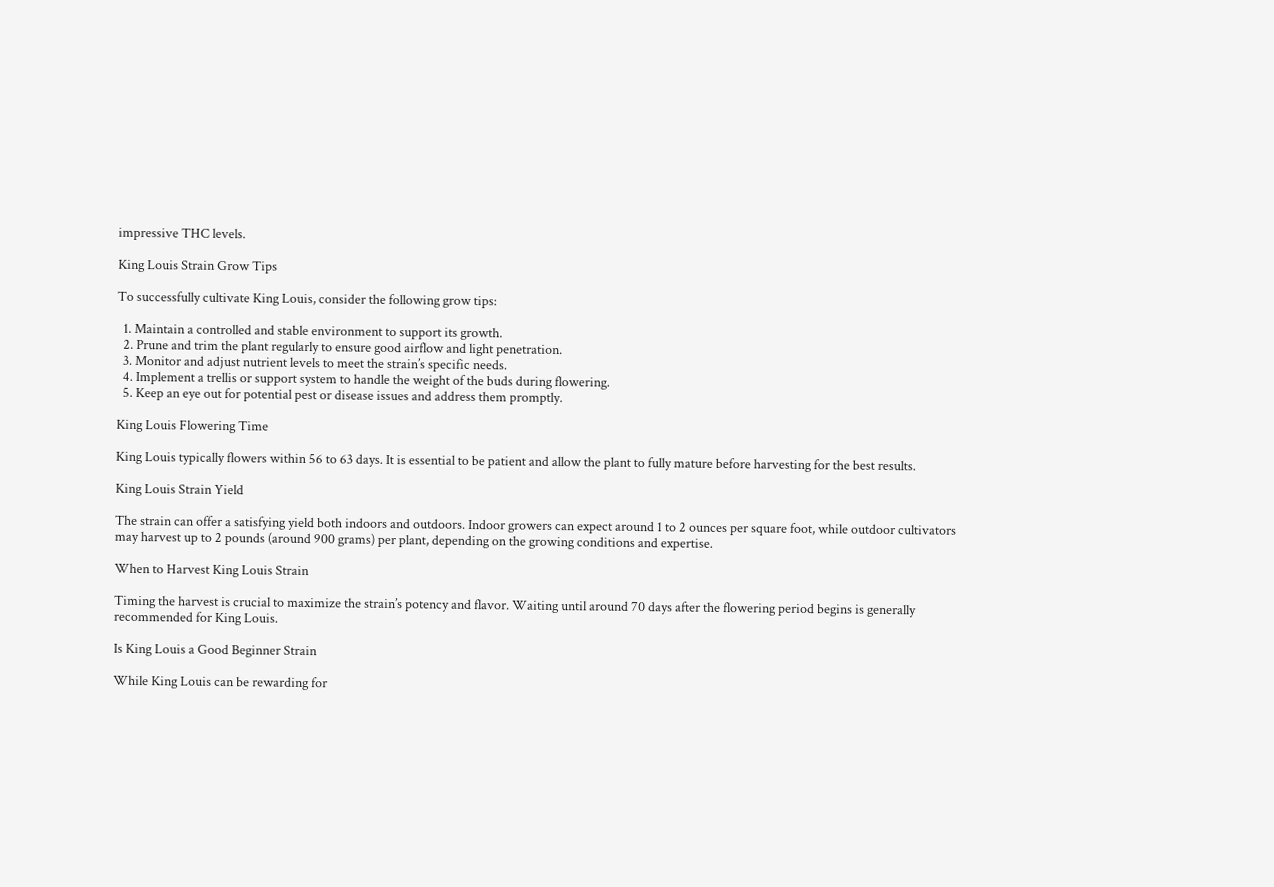impressive THC levels.

King Louis Strain Grow Tips

To successfully cultivate King Louis, consider the following grow tips:

  1. Maintain a controlled and stable environment to support its growth.
  2. Prune and trim the plant regularly to ensure good airflow and light penetration.
  3. Monitor and adjust nutrient levels to meet the strain’s specific needs.
  4. Implement a trellis or support system to handle the weight of the buds during flowering.
  5. Keep an eye out for potential pest or disease issues and address them promptly.

King Louis Flowering Time

King Louis typically flowers within 56 to 63 days. It is essential to be patient and allow the plant to fully mature before harvesting for the best results.

King Louis Strain Yield

The strain can offer a satisfying yield both indoors and outdoors. Indoor growers can expect around 1 to 2 ounces per square foot, while outdoor cultivators may harvest up to 2 pounds (around 900 grams) per plant, depending on the growing conditions and expertise.

When to Harvest King Louis Strain

Timing the harvest is crucial to maximize the strain’s potency and flavor. Waiting until around 70 days after the flowering period begins is generally recommended for King Louis.

Is King Louis a Good Beginner Strain

While King Louis can be rewarding for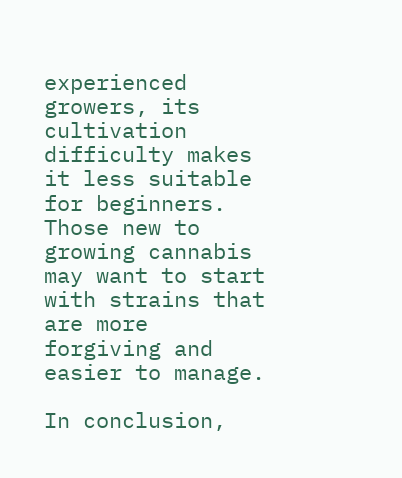experienced growers, its cultivation difficulty makes it less suitable for beginners. Those new to growing cannabis may want to start with strains that are more forgiving and easier to manage.

In conclusion,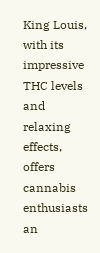King Louis, with its impressive THC levels and relaxing effects, offers cannabis enthusiasts an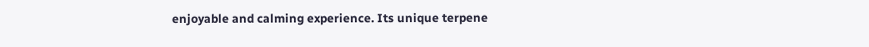enjoyable and calming experience. Its unique terpene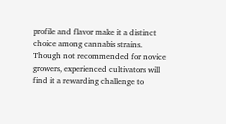profile and flavor make it a distinct choice among cannabis strains. Though not recommended for novice growers, experienced cultivators will find it a rewarding challenge to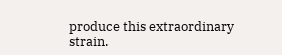produce this extraordinary strain.